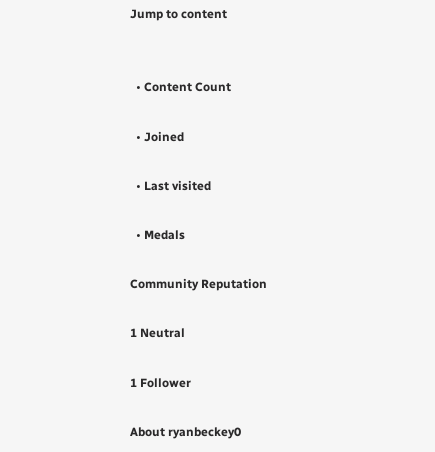Jump to content


  • Content Count

  • Joined

  • Last visited

  • Medals

Community Reputation

1 Neutral

1 Follower

About ryanbeckey0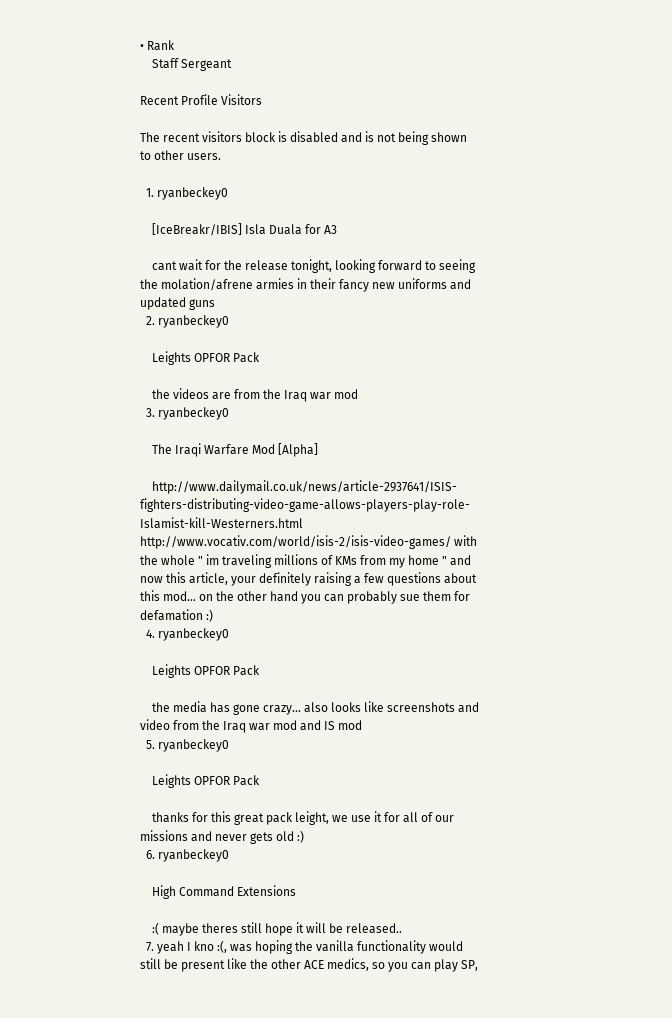• Rank
    Staff Sergeant

Recent Profile Visitors

The recent visitors block is disabled and is not being shown to other users.

  1. ryanbeckey0

    [IceBreakr/IBIS] Isla Duala for A3

    cant wait for the release tonight, looking forward to seeing the molation/afrene armies in their fancy new uniforms and updated guns
  2. ryanbeckey0

    Leights OPFOR Pack

    the videos are from the Iraq war mod
  3. ryanbeckey0

    The Iraqi Warfare Mod [Alpha]

    http://www.dailymail.co.uk/news/article-2937641/ISIS-fighters-distributing-video-game-allows-players-play-role-Islamist-kill-Westerners.html http://www.vocativ.com/world/isis-2/isis-video-games/ with the whole " im traveling millions of KMs from my home " and now this article, your definitely raising a few questions about this mod... on the other hand you can probably sue them for defamation :)
  4. ryanbeckey0

    Leights OPFOR Pack

    the media has gone crazy... also looks like screenshots and video from the Iraq war mod and IS mod
  5. ryanbeckey0

    Leights OPFOR Pack

    thanks for this great pack leight, we use it for all of our missions and never gets old :)
  6. ryanbeckey0

    High Command Extensions

    :( maybe theres still hope it will be released..
  7. yeah I kno :(, was hoping the vanilla functionality would still be present like the other ACE medics, so you can play SP,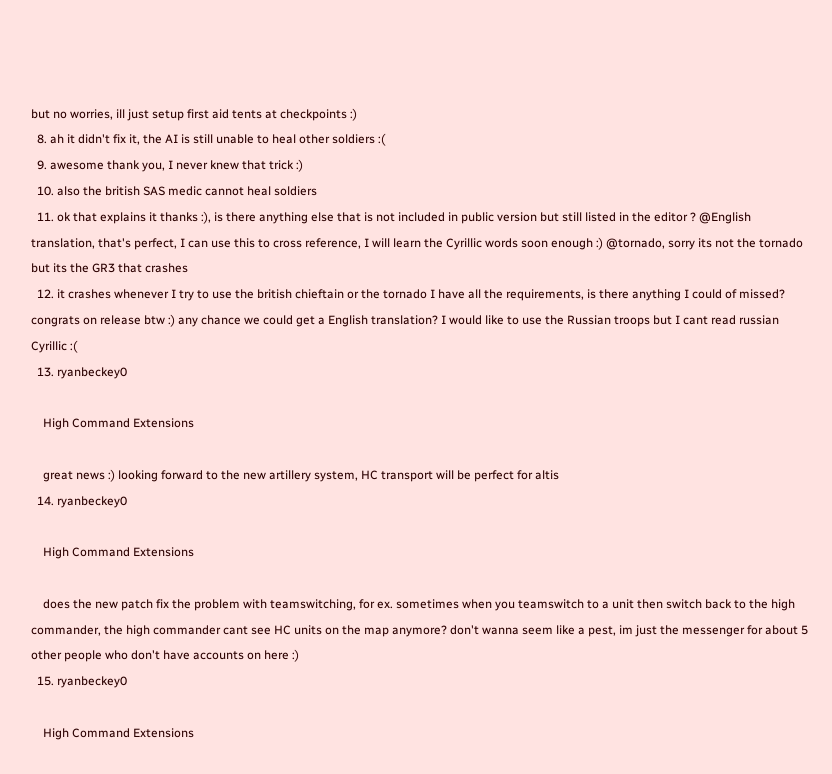but no worries, ill just setup first aid tents at checkpoints :)
  8. ah it didn't fix it, the AI is still unable to heal other soldiers :(
  9. awesome thank you, I never knew that trick :)
  10. also the british SAS medic cannot heal soldiers
  11. ok that explains it thanks :), is there anything else that is not included in public version but still listed in the editor ? @English translation, that's perfect, I can use this to cross reference, I will learn the Cyrillic words soon enough :) @tornado, sorry its not the tornado but its the GR3 that crashes
  12. it crashes whenever I try to use the british chieftain or the tornado I have all the requirements, is there anything I could of missed? congrats on release btw :) any chance we could get a English translation? I would like to use the Russian troops but I cant read russian Cyrillic :(
  13. ryanbeckey0

    High Command Extensions

    great news :) looking forward to the new artillery system, HC transport will be perfect for altis
  14. ryanbeckey0

    High Command Extensions

    does the new patch fix the problem with teamswitching, for ex. sometimes when you teamswitch to a unit then switch back to the high commander, the high commander cant see HC units on the map anymore? don't wanna seem like a pest, im just the messenger for about 5 other people who don't have accounts on here :)
  15. ryanbeckey0

    High Command Extensions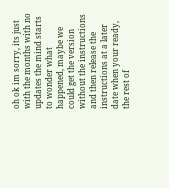oh ok im sorry, its just with the months with no updates the mind starts to wonder what happened, maybe we could get the version without the instructions and then release the instructions at a later date when your ready, the rest of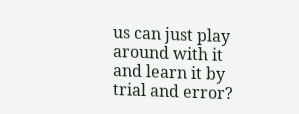us can just play around with it and learn it by trial and error?